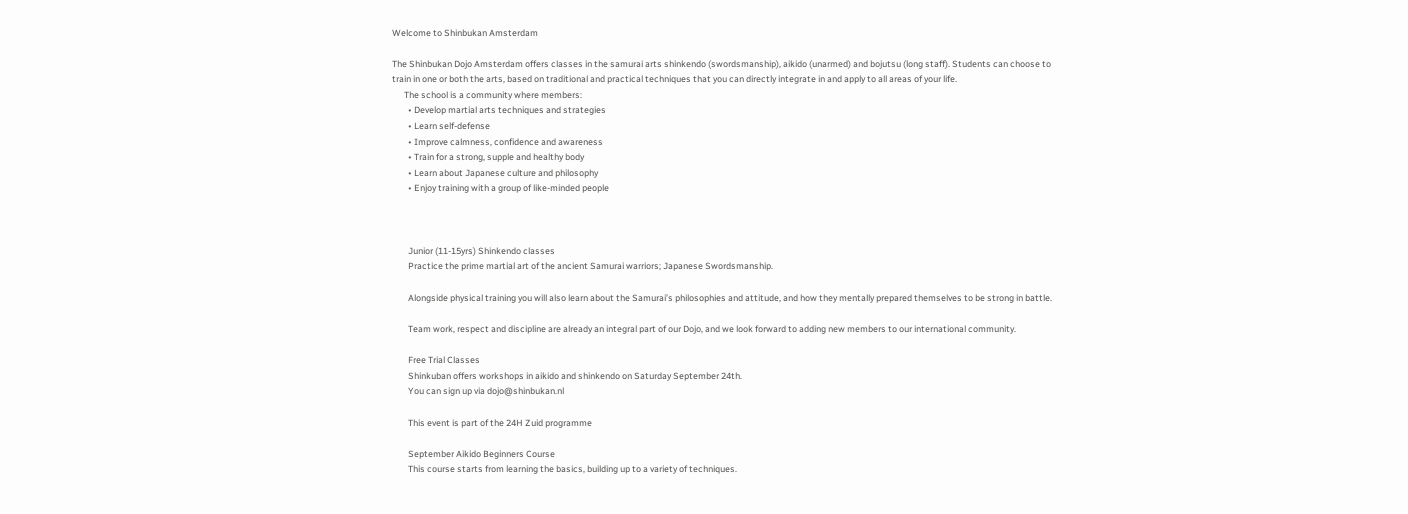Welcome to Shinbukan Amsterdam

The Shinbukan Dojo Amsterdam offers classes in the samurai arts shinkendo (swordsmanship), aikido (unarmed) and bojutsu (long staff). Students can choose to train in one or both the arts, based on traditional and practical techniques that you can directly integrate in and apply to all areas of your life.
      The school is a community where members:
        • Develop martial arts techniques and strategies
        • Learn self-defense
        • Improve calmness, confidence and awareness
        • Train for a strong, supple and healthy body
        • Learn about Japanese culture and philosophy
        • Enjoy training with a group of like-minded people



        Junior (11-15yrs) Shinkendo classes
        Practice the prime martial art of the ancient Samurai warriors; Japanese Swordsmanship.

        Alongside physical training you will also learn about the Samurai’s philosophies and attitude, and how they mentally prepared themselves to be strong in battle.

        Team work, respect and discipline are already an integral part of our Dojo, and we look forward to adding new members to our international community.

        Free Trial Classes
        Shinkuban offers workshops in aikido and shinkendo on Saturday September 24th.
        You can sign up via dojo@shinbukan.nl

        This event is part of the 24H Zuid programme

        September Aikido Beginners Course
        This course starts from learning the basics, building up to a variety of techniques.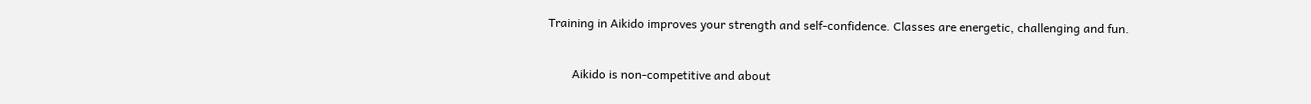Training in Aikido improves your strength and self-confidence. Classes are energetic, challenging and fun.

        Aikido is non-competitive and about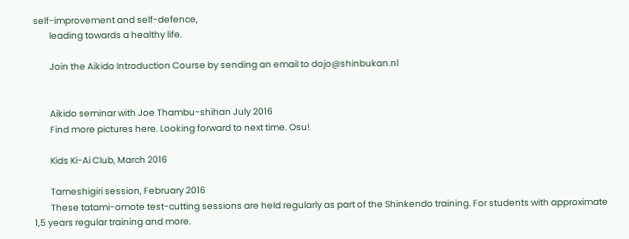self-improvement and self-defence,
        leading towards a healthy life.

        Join the Aikido Introduction Course by sending an email to dojo@shinbukan.nl


        Aikido seminar with Joe Thambu-shihan July 2016
        Find more pictures here. Looking forward to next time. Osu!

        Kids Ki-Ai Club, March 2016

        Tameshigiri session, February 2016
        These tatami-omote test-cutting sessions are held regularly as part of the Shinkendo training. For students with approximate 1,5 years regular training and more.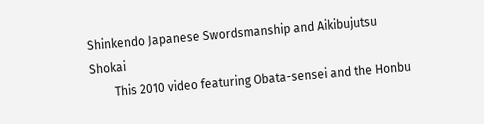Shinkendo Japanese Swordsmanship and Aikibujutsu Shokai
        This 2010 video featuring Obata-sensei and the Honbu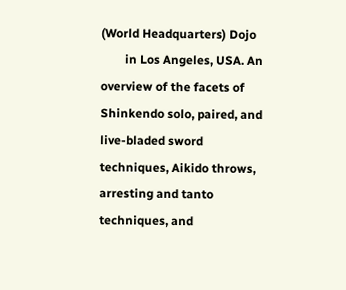(World Headquarters) Dojo
        in Los Angeles, USA. An overview of the facets of Shinkendo solo, paired, and live-bladed sword techniques, Aikido throws, arresting and tanto techniques, and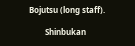Bojutsu (long staff).

        Shinbukan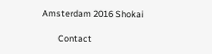Amsterdam 2016 Shokai

        Contact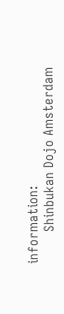information:
        Shinbukan Dojo Amsterdam